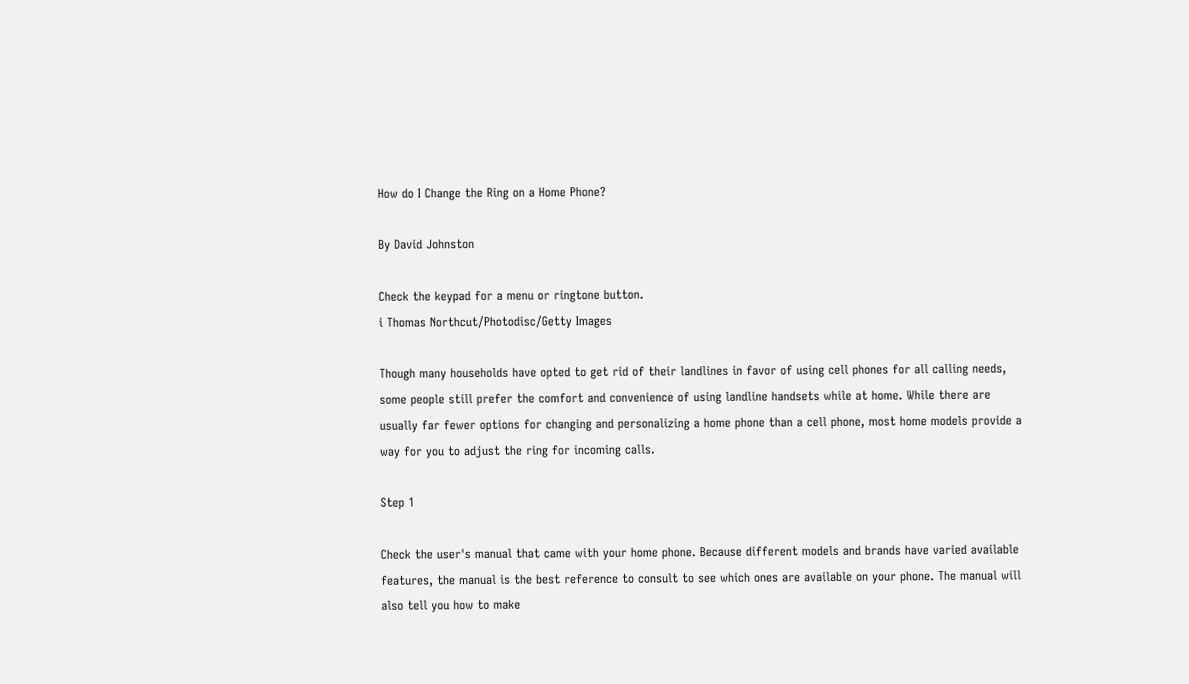How do I Change the Ring on a Home Phone?

By David Johnston

Check the keypad for a menu or ringtone button.
i Thomas Northcut/Photodisc/Getty Images

Though many households have opted to get rid of their landlines in favor of using cell phones for all calling needs, some people still prefer the comfort and convenience of using landline handsets while at home. While there are usually far fewer options for changing and personalizing a home phone than a cell phone, most home models provide a way for you to adjust the ring for incoming calls.

Step 1

Check the user's manual that came with your home phone. Because different models and brands have varied available features, the manual is the best reference to consult to see which ones are available on your phone. The manual will also tell you how to make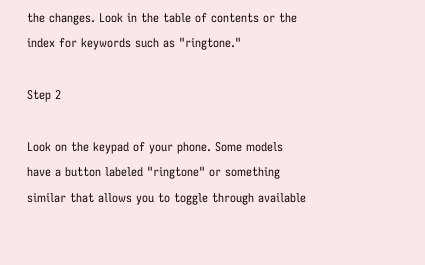the changes. Look in the table of contents or the index for keywords such as "ringtone."

Step 2

Look on the keypad of your phone. Some models have a button labeled "ringtone" or something similar that allows you to toggle through available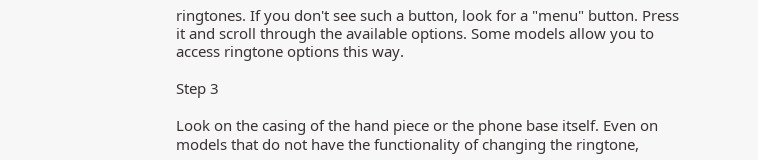ringtones. If you don't see such a button, look for a "menu" button. Press it and scroll through the available options. Some models allow you to access ringtone options this way.

Step 3

Look on the casing of the hand piece or the phone base itself. Even on models that do not have the functionality of changing the ringtone,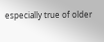especially true of older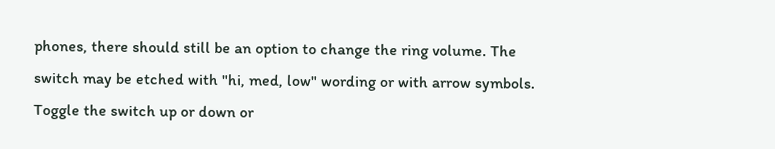phones, there should still be an option to change the ring volume. The switch may be etched with "hi, med, low" wording or with arrow symbols. Toggle the switch up or down or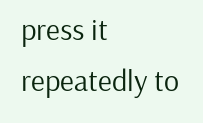press it repeatedly to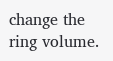change the ring volume.